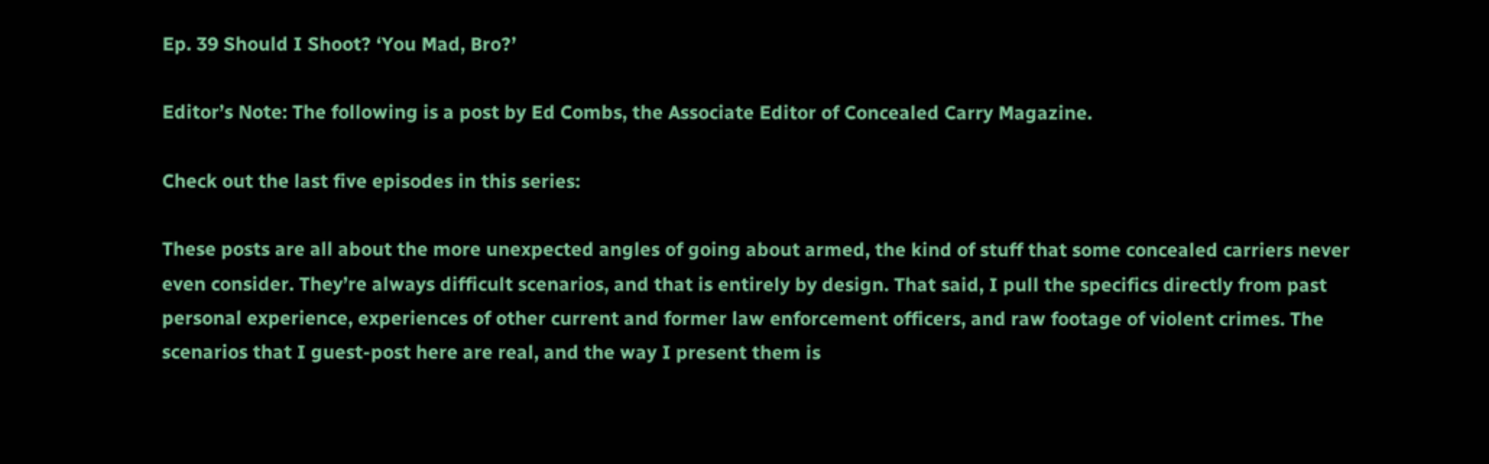Ep. 39 Should I Shoot? ‘You Mad, Bro?’

Editor’s Note: The following is a post by Ed Combs, the Associate Editor of Concealed Carry Magazine.

Check out the last five episodes in this series:

These posts are all about the more unexpected angles of going about armed, the kind of stuff that some concealed carriers never even consider. They’re always difficult scenarios, and that is entirely by design. That said, I pull the specifics directly from past personal experience, experiences of other current and former law enforcement officers, and raw footage of violent crimes. The scenarios that I guest-post here are real, and the way I present them is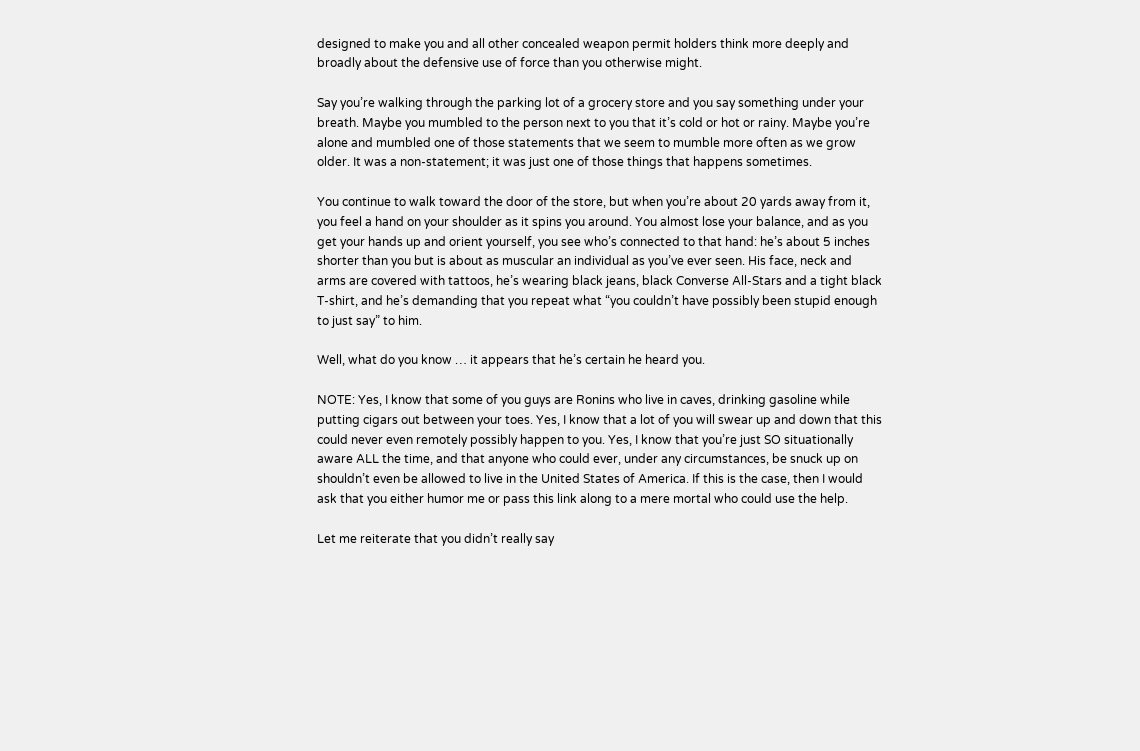designed to make you and all other concealed weapon permit holders think more deeply and broadly about the defensive use of force than you otherwise might.

Say you’re walking through the parking lot of a grocery store and you say something under your breath. Maybe you mumbled to the person next to you that it’s cold or hot or rainy. Maybe you’re alone and mumbled one of those statements that we seem to mumble more often as we grow older. It was a non-statement; it was just one of those things that happens sometimes.

You continue to walk toward the door of the store, but when you’re about 20 yards away from it, you feel a hand on your shoulder as it spins you around. You almost lose your balance, and as you get your hands up and orient yourself, you see who’s connected to that hand: he’s about 5 inches shorter than you but is about as muscular an individual as you’ve ever seen. His face, neck and arms are covered with tattoos, he’s wearing black jeans, black Converse All-Stars and a tight black T-shirt, and he’s demanding that you repeat what “you couldn’t have possibly been stupid enough to just say” to him.

Well, what do you know … it appears that he’s certain he heard you.

NOTE: Yes, I know that some of you guys are Ronins who live in caves, drinking gasoline while putting cigars out between your toes. Yes, I know that a lot of you will swear up and down that this could never even remotely possibly happen to you. Yes, I know that you’re just SO situationally aware ALL the time, and that anyone who could ever, under any circumstances, be snuck up on shouldn’t even be allowed to live in the United States of America. If this is the case, then I would ask that you either humor me or pass this link along to a mere mortal who could use the help.

Let me reiterate that you didn’t really say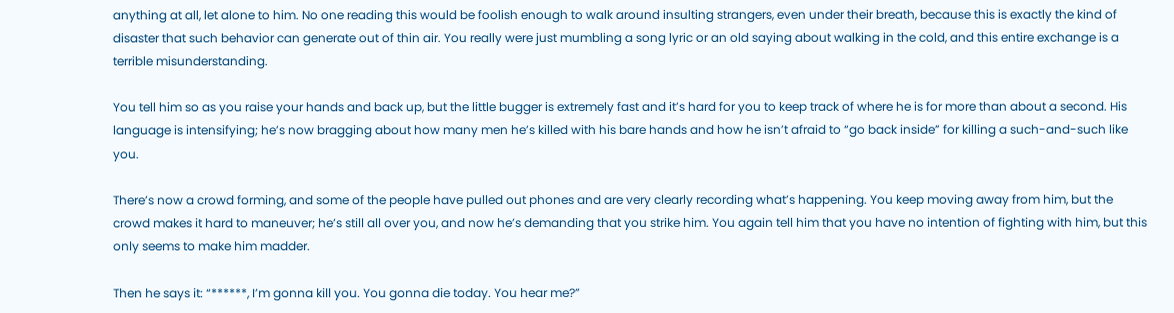anything at all, let alone to him. No one reading this would be foolish enough to walk around insulting strangers, even under their breath, because this is exactly the kind of disaster that such behavior can generate out of thin air. You really were just mumbling a song lyric or an old saying about walking in the cold, and this entire exchange is a terrible misunderstanding.

You tell him so as you raise your hands and back up, but the little bugger is extremely fast and it’s hard for you to keep track of where he is for more than about a second. His language is intensifying; he’s now bragging about how many men he’s killed with his bare hands and how he isn’t afraid to “go back inside” for killing a such-and-such like you.

There’s now a crowd forming, and some of the people have pulled out phones and are very clearly recording what’s happening. You keep moving away from him, but the crowd makes it hard to maneuver; he’s still all over you, and now he’s demanding that you strike him. You again tell him that you have no intention of fighting with him, but this only seems to make him madder.

Then he says it: “******, I’m gonna kill you. You gonna die today. You hear me?”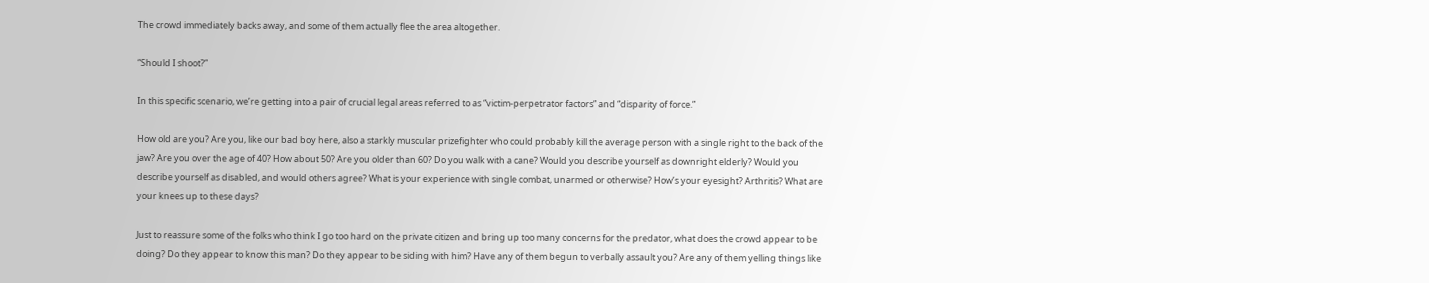The crowd immediately backs away, and some of them actually flee the area altogether.

“Should I shoot?”

In this specific scenario, we’re getting into a pair of crucial legal areas referred to as “victim-perpetrator factors” and “disparity of force.”

How old are you? Are you, like our bad boy here, also a starkly muscular prizefighter who could probably kill the average person with a single right to the back of the jaw? Are you over the age of 40? How about 50? Are you older than 60? Do you walk with a cane? Would you describe yourself as downright elderly? Would you describe yourself as disabled, and would others agree? What is your experience with single combat, unarmed or otherwise? How’s your eyesight? Arthritis? What are your knees up to these days?

Just to reassure some of the folks who think I go too hard on the private citizen and bring up too many concerns for the predator, what does the crowd appear to be doing? Do they appear to know this man? Do they appear to be siding with him? Have any of them begun to verbally assault you? Are any of them yelling things like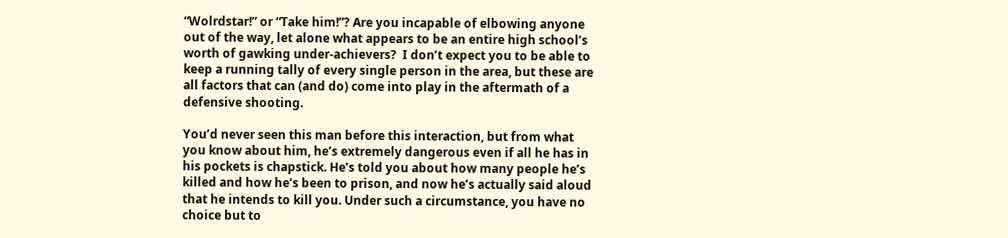“Wolrdstar!” or “Take him!”? Are you incapable of elbowing anyone out of the way, let alone what appears to be an entire high school’s worth of gawking under-achievers?  I don’t expect you to be able to keep a running tally of every single person in the area, but these are all factors that can (and do) come into play in the aftermath of a defensive shooting.

You’d never seen this man before this interaction, but from what you know about him, he’s extremely dangerous even if all he has in his pockets is chapstick. He’s told you about how many people he’s killed and how he’s been to prison, and now he’s actually said aloud that he intends to kill you. Under such a circumstance, you have no choice but to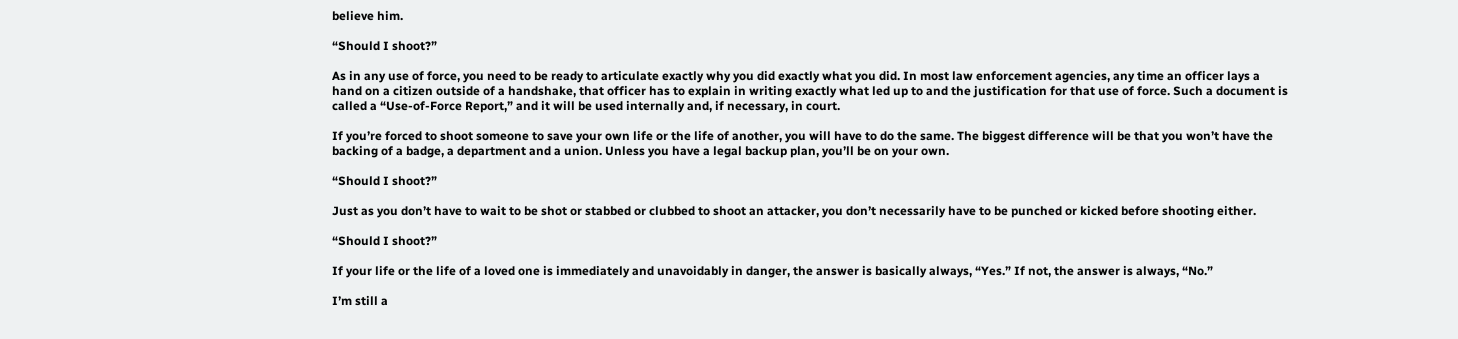believe him.

“Should I shoot?”

As in any use of force, you need to be ready to articulate exactly why you did exactly what you did. In most law enforcement agencies, any time an officer lays a hand on a citizen outside of a handshake, that officer has to explain in writing exactly what led up to and the justification for that use of force. Such a document is called a “Use-of-Force Report,” and it will be used internally and, if necessary, in court.

If you’re forced to shoot someone to save your own life or the life of another, you will have to do the same. The biggest difference will be that you won’t have the backing of a badge, a department and a union. Unless you have a legal backup plan, you’ll be on your own.

“Should I shoot?”

Just as you don’t have to wait to be shot or stabbed or clubbed to shoot an attacker, you don’t necessarily have to be punched or kicked before shooting either.

“Should I shoot?”

If your life or the life of a loved one is immediately and unavoidably in danger, the answer is basically always, “Yes.” If not, the answer is always, “No.”

I’m still a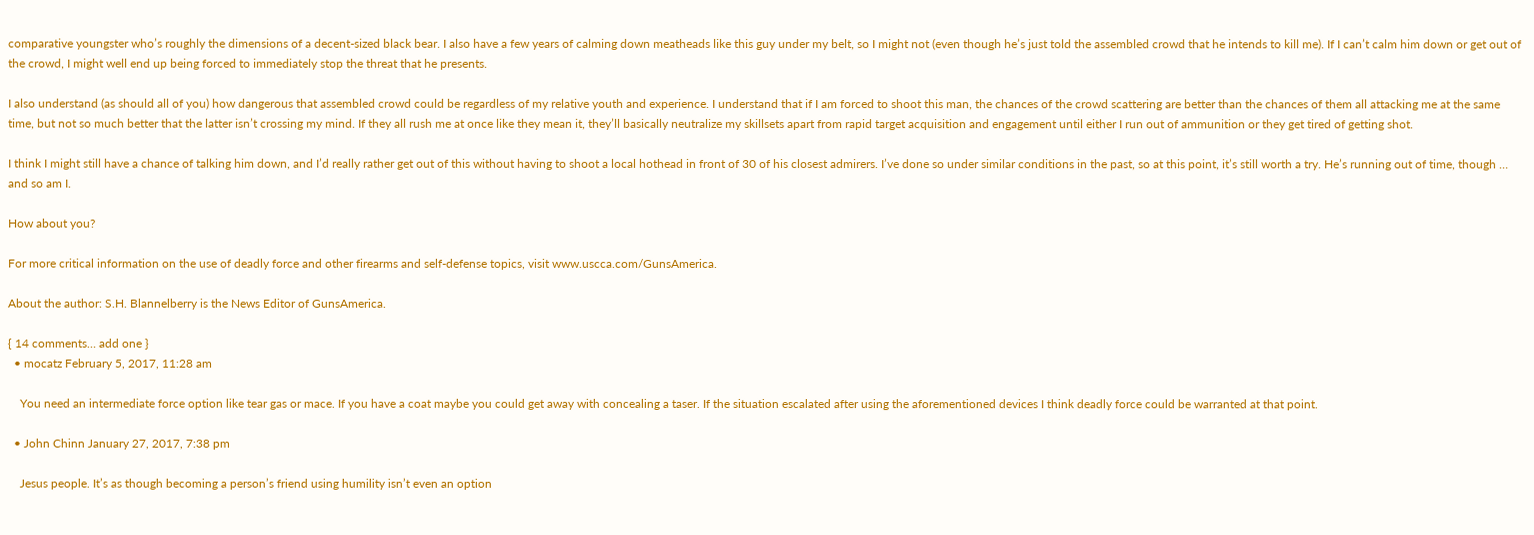comparative youngster who’s roughly the dimensions of a decent-sized black bear. I also have a few years of calming down meatheads like this guy under my belt, so I might not (even though he’s just told the assembled crowd that he intends to kill me). If I can’t calm him down or get out of the crowd, I might well end up being forced to immediately stop the threat that he presents.

I also understand (as should all of you) how dangerous that assembled crowd could be regardless of my relative youth and experience. I understand that if I am forced to shoot this man, the chances of the crowd scattering are better than the chances of them all attacking me at the same time, but not so much better that the latter isn’t crossing my mind. If they all rush me at once like they mean it, they’ll basically neutralize my skillsets apart from rapid target acquisition and engagement until either I run out of ammunition or they get tired of getting shot.

I think I might still have a chance of talking him down, and I’d really rather get out of this without having to shoot a local hothead in front of 30 of his closest admirers. I’ve done so under similar conditions in the past, so at this point, it’s still worth a try. He’s running out of time, though … and so am I.

How about you?

For more critical information on the use of deadly force and other firearms and self-defense topics, visit www.uscca.com/GunsAmerica.

About the author: S.H. Blannelberry is the News Editor of GunsAmerica.

{ 14 comments… add one }
  • mocatz February 5, 2017, 11:28 am

    You need an intermediate force option like tear gas or mace. If you have a coat maybe you could get away with concealing a taser. If the situation escalated after using the aforementioned devices I think deadly force could be warranted at that point.

  • John Chinn January 27, 2017, 7:38 pm

    Jesus people. It’s as though becoming a person’s friend using humility isn’t even an option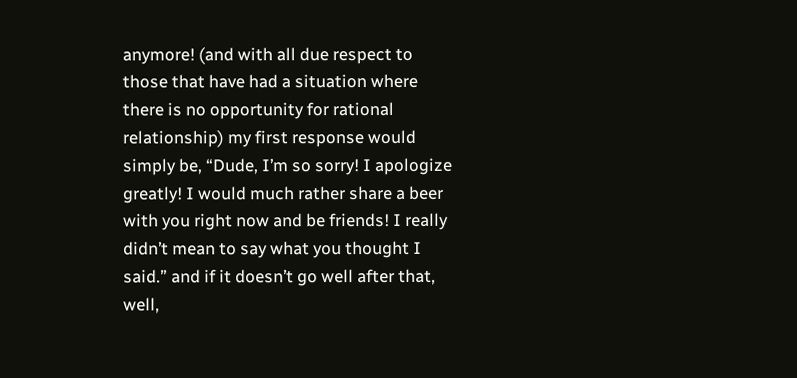anymore! (and with all due respect to those that have had a situation where there is no opportunity for rational relationship) my first response would simply be, “Dude, I’m so sorry! I apologize greatly! I would much rather share a beer with you right now and be friends! I really didn’t mean to say what you thought I said.” and if it doesn’t go well after that, well,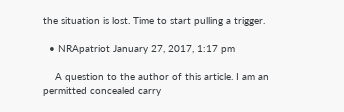the situation is lost. Time to start pulling a trigger.

  • NRApatriot January 27, 2017, 1:17 pm

    A question to the author of this article. I am an permitted concealed carry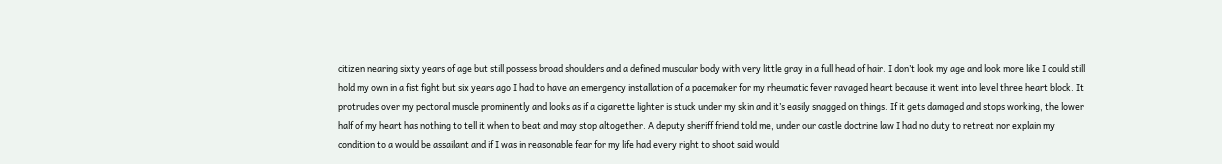citizen nearing sixty years of age but still possess broad shoulders and a defined muscular body with very little gray in a full head of hair. I don’t look my age and look more like I could still hold my own in a fist fight but six years ago I had to have an emergency installation of a pacemaker for my rheumatic fever ravaged heart because it went into level three heart block. It protrudes over my pectoral muscle prominently and looks as if a cigarette lighter is stuck under my skin and it’s easily snagged on things. If it gets damaged and stops working, the lower half of my heart has nothing to tell it when to beat and may stop altogether. A deputy sheriff friend told me, under our castle doctrine law I had no duty to retreat nor explain my condition to a would be assailant and if I was in reasonable fear for my life had every right to shoot said would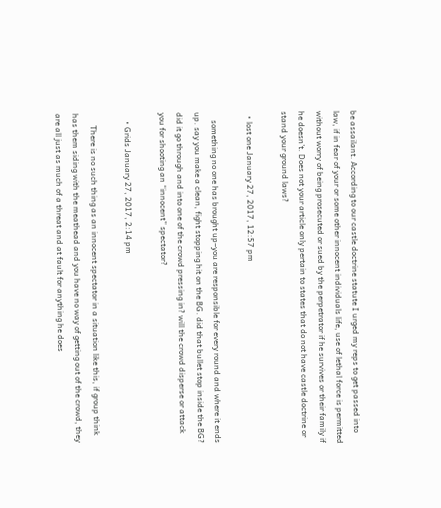be assailant. According to our castle doctrine statute I urged my reps to get passed into law, if in fear of your or some other innocent individuals life, use of lethal force is permitted without worry of being prosecuted or sued by the perpetrator if he survives or their family if he doesn’t. Does not your article only pertain to states that do not have castle doctrine or stand your ground laws?

  • lost one January 27, 2017, 12:57 pm

    something no one has brought up–you are responsible for every round and where it ends up. say you make a clean, fight stopping hit on the BG. did that bullet stop inside the BG? did it go through and into one of the crowd pressing in? will the crowd disperse or attack you for shooting an “innocent” spectator?

    • Grids January 27, 2017, 2:14 pm

      There is no such thing as an innocent spectator in a situation like this, if group think has them siding with the meathead and you have no way of getting out of the crowd, they are all just as much of a threat and at fault for anything he does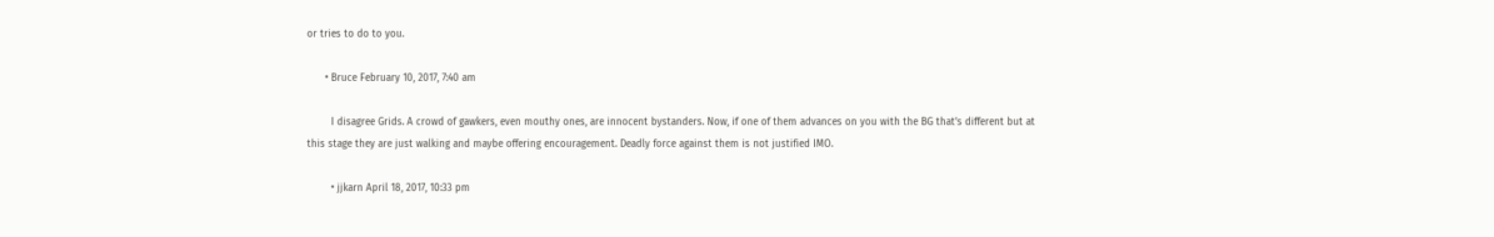or tries to do to you.

      • Bruce February 10, 2017, 7:40 am

        I disagree Grids. A crowd of gawkers, even mouthy ones, are innocent bystanders. Now, if one of them advances on you with the BG that’s different but at this stage they are just walking and maybe offering encouragement. Deadly force against them is not justified IMO.

        • jjkarn April 18, 2017, 10:33 pm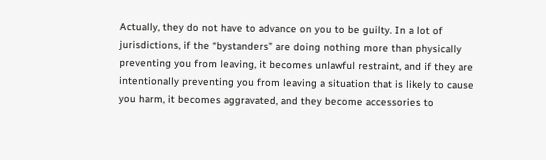Actually, they do not have to advance on you to be guilty. In a lot of jurisdictions, if the “bystanders” are doing nothing more than physically preventing you from leaving, it becomes unlawful restraint, and if they are intentionally preventing you from leaving a situation that is likely to cause you harm, it becomes aggravated, and they become accessories to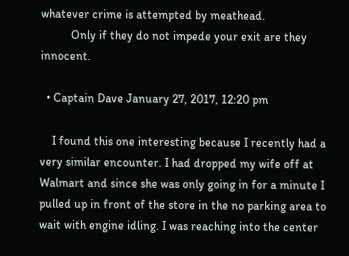whatever crime is attempted by meathead.
          Only if they do not impede your exit are they innocent.

  • Captain Dave January 27, 2017, 12:20 pm

    I found this one interesting because I recently had a very similar encounter. I had dropped my wife off at Walmart and since she was only going in for a minute I pulled up in front of the store in the no parking area to wait with engine idling. I was reaching into the center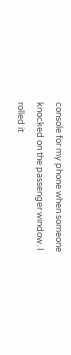console for my phone when someone knocked on the passenger window. I rolled it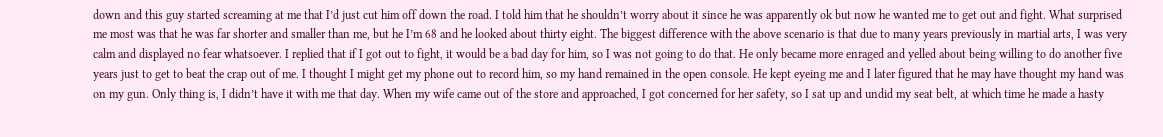down and this guy started screaming at me that I’d just cut him off down the road. I told him that he shouldn’t worry about it since he was apparently ok but now he wanted me to get out and fight. What surprised me most was that he was far shorter and smaller than me, but he I’m 68 and he looked about thirty eight. The biggest difference with the above scenario is that due to many years previously in martial arts, I was very calm and displayed no fear whatsoever. I replied that if I got out to fight, it would be a bad day for him, so I was not going to do that. He only became more enraged and yelled about being willing to do another five years just to get to beat the crap out of me. I thought I might get my phone out to record him, so my hand remained in the open console. He kept eyeing me and I later figured that he may have thought my hand was on my gun. Only thing is, I didn’t have it with me that day. When my wife came out of the store and approached, I got concerned for her safety, so I sat up and undid my seat belt, at which time he made a hasty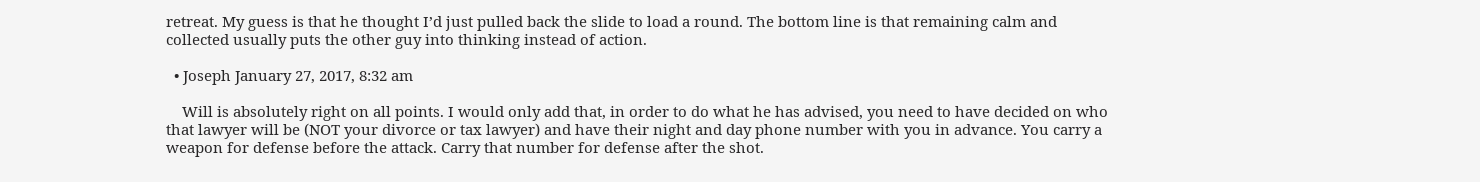retreat. My guess is that he thought I’d just pulled back the slide to load a round. The bottom line is that remaining calm and collected usually puts the other guy into thinking instead of action.

  • Joseph January 27, 2017, 8:32 am

    Will is absolutely right on all points. I would only add that, in order to do what he has advised, you need to have decided on who that lawyer will be (NOT your divorce or tax lawyer) and have their night and day phone number with you in advance. You carry a weapon for defense before the attack. Carry that number for defense after the shot.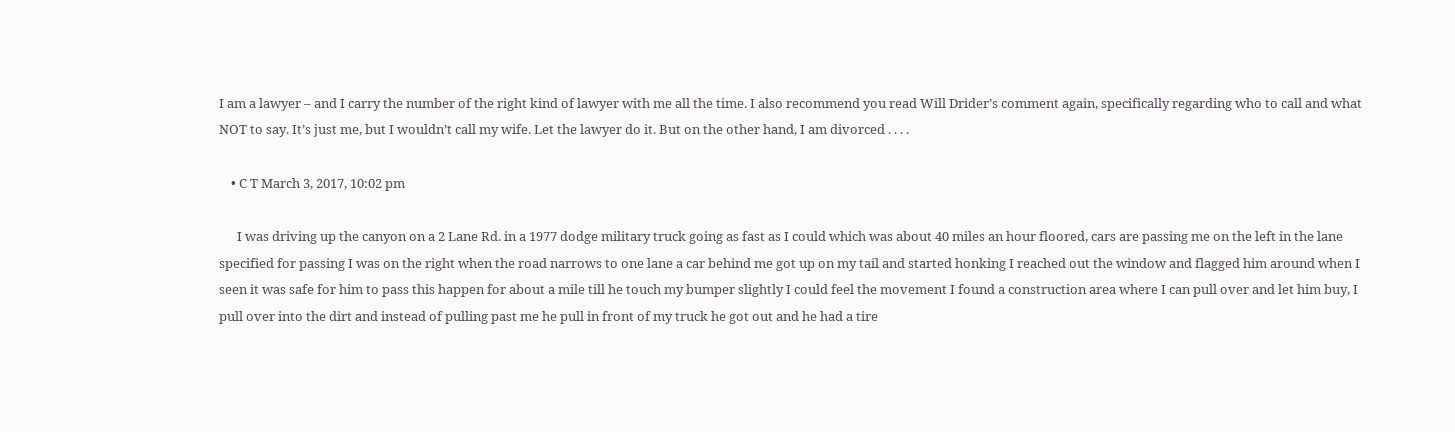I am a lawyer – and I carry the number of the right kind of lawyer with me all the time. I also recommend you read Will Drider’s comment again, specifically regarding who to call and what NOT to say. It’s just me, but I wouldn’t call my wife. Let the lawyer do it. But on the other hand, I am divorced . . . .

    • C T March 3, 2017, 10:02 pm

      I was driving up the canyon on a 2 Lane Rd. in a 1977 dodge military truck going as fast as I could which was about 40 miles an hour floored, cars are passing me on the left in the lane specified for passing I was on the right when the road narrows to one lane a car behind me got up on my tail and started honking I reached out the window and flagged him around when I seen it was safe for him to pass this happen for about a mile till he touch my bumper slightly I could feel the movement I found a construction area where I can pull over and let him buy, I pull over into the dirt and instead of pulling past me he pull in front of my truck he got out and he had a tire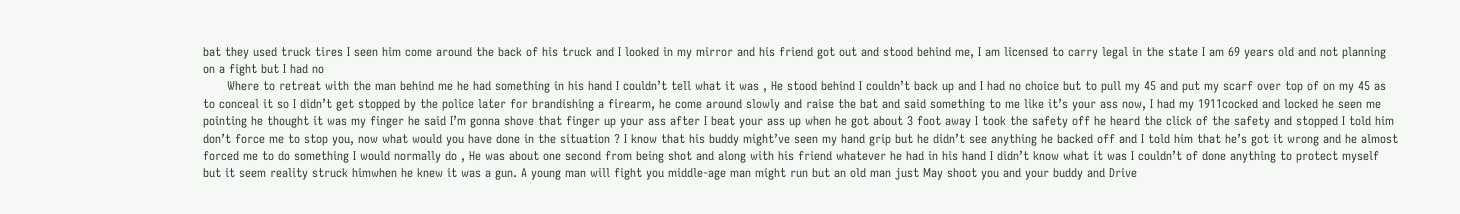bat they used truck tires I seen him come around the back of his truck and I looked in my mirror and his friend got out and stood behind me, I am licensed to carry legal in the state I am 69 years old and not planning on a fight but I had no
      Where to retreat with the man behind me he had something in his hand I couldn’t tell what it was , He stood behind I couldn’t back up and I had no choice but to pull my 45 and put my scarf over top of on my 45 as to conceal it so I didn’t get stopped by the police later for brandishing a firearm, he come around slowly and raise the bat and said something to me like it’s your ass now, I had my 1911cocked and locked he seen me pointing he thought it was my finger he said I’m gonna shove that finger up your ass after I beat your ass up when he got about 3 foot away I took the safety off he heard the click of the safety and stopped I told him don’t force me to stop you, now what would you have done in the situation ? I know that his buddy might’ve seen my hand grip but he didn’t see anything he backed off and I told him that he’s got it wrong and he almost forced me to do something I would normally do , He was about one second from being shot and along with his friend whatever he had in his hand I didn’t know what it was I couldn’t of done anything to protect myself but it seem reality struck himwhen he knew it was a gun. A young man will fight you middle-age man might run but an old man just May shoot you and your buddy and Drive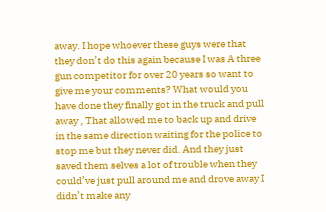away. I hope whoever these guys were that they don’t do this again because I was A three gun competitor for over 20 years so want to give me your comments? What would you have done they finally got in the truck and pull away , That allowed me to back up and drive in the same direction waiting for the police to stop me but they never did. And they just saved them selves a lot of trouble when they could’ve just pull around me and drove away I didn’t make any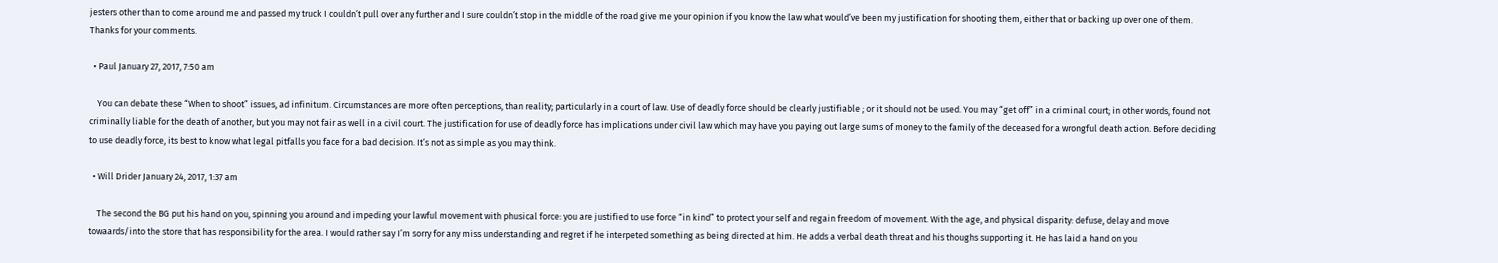jesters other than to come around me and passed my truck I couldn’t pull over any further and I sure couldn’t stop in the middle of the road give me your opinion if you know the law what would’ve been my justification for shooting them, either that or backing up over one of them. Thanks for your comments.

  • Paul January 27, 2017, 7:50 am

    You can debate these “When to shoot” issues, ad infinitum. Circumstances are more often perceptions, than reality; particularly in a court of law. Use of deadly force should be clearly justifiable ; or it should not be used. You may “get off” in a criminal court; in other words, found not criminally liable for the death of another, but you may not fair as well in a civil court. The justification for use of deadly force has implications under civil law which may have you paying out large sums of money to the family of the deceased for a wrongful death action. Before deciding to use deadly force, its best to know what legal pitfalls you face for a bad decision. It’s not as simple as you may think.

  • Will Drider January 24, 2017, 1:37 am

    The second the BG put his hand on you, spinning you around and impeding your lawful movement with phusical force: you are justified to use force “in kind” to protect your self and regain freedom of movement. With the age, and physical disparity: defuse, delay and move towaards/into the store that has responsibility for the area. I would rather say I’m sorry for any miss understanding and regret if he interpeted something as being directed at him. He adds a verbal death threat and his thoughs supporting it. He has laid a hand on you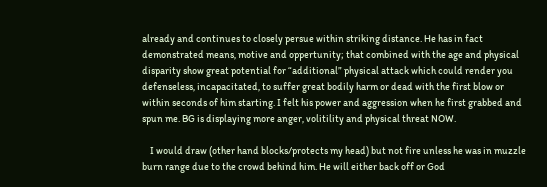already and continues to closely persue within striking distance. He has in fact demonstrated means, motive and oppertunity; that combined with the age and physical disparity show great potential for “additional” physical attack which could render you defenseless, incapacitated, to suffer great bodily harm or dead with the first blow or within seconds of him starting. I felt his power and aggression when he first grabbed and spun me. BG is displaying more anger, volitility and physical threat NOW.

    I would draw (other hand blocks/protects my head) but not fire unless he was in muzzle burn range due to the crowd behind him. He will either back off or God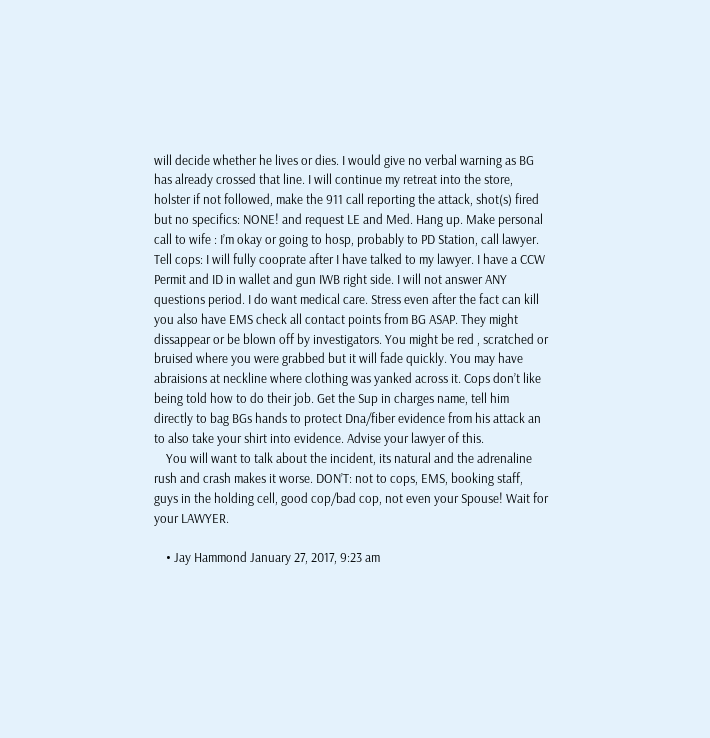will decide whether he lives or dies. I would give no verbal warning as BG has already crossed that line. I will continue my retreat into the store, holster if not followed, make the 911 call reporting the attack, shot(s) fired but no specifics: NONE! and request LE and Med. Hang up. Make personal call to wife : I’m okay or going to hosp, probably to PD Station, call lawyer. Tell cops: I will fully cooprate after I have talked to my lawyer. I have a CCW Permit and ID in wallet and gun IWB right side. I will not answer ANY questions period. I do want medical care. Stress even after the fact can kill you also have EMS check all contact points from BG ASAP. They might dissappear or be blown off by investigators. You might be red , scratched or bruised where you were grabbed but it will fade quickly. You may have abraisions at neckline where clothing was yanked across it. Cops don’t like being told how to do their job. Get the Sup in charges name, tell him directly to bag BGs hands to protect Dna/fiber evidence from his attack an to also take your shirt into evidence. Advise your lawyer of this.
    You will want to talk about the incident, its natural and the adrenaline rush and crash makes it worse. DON’T: not to cops, EMS, booking staff, guys in the holding cell, good cop/bad cop, not even your Spouse! Wait for your LAWYER.

    • Jay Hammond January 27, 2017, 9:23 am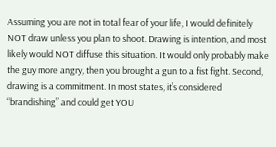Assuming you are not in total fear of your life, I would definitely NOT draw unless you plan to shoot. Drawing is intention, and most likely would NOT diffuse this situation. It would only probably make the guy more angry, then you brought a gun to a fist fight. Second, drawing is a commitment. In most states, it’s considered “brandishing” and could get YOU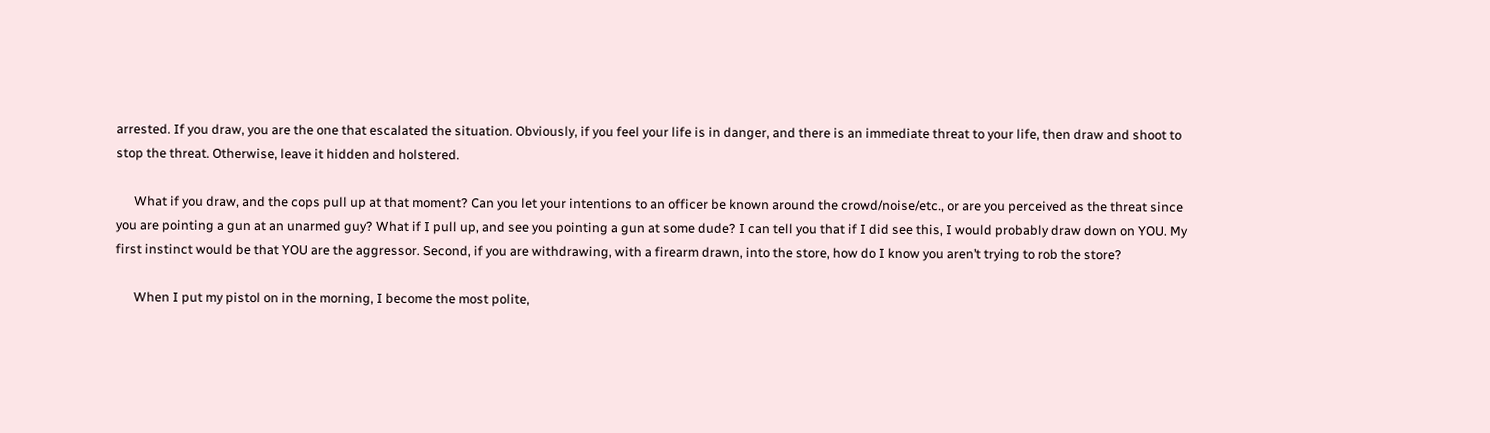arrested. If you draw, you are the one that escalated the situation. Obviously, if you feel your life is in danger, and there is an immediate threat to your life, then draw and shoot to stop the threat. Otherwise, leave it hidden and holstered.

      What if you draw, and the cops pull up at that moment? Can you let your intentions to an officer be known around the crowd/noise/etc., or are you perceived as the threat since you are pointing a gun at an unarmed guy? What if I pull up, and see you pointing a gun at some dude? I can tell you that if I did see this, I would probably draw down on YOU. My first instinct would be that YOU are the aggressor. Second, if you are withdrawing, with a firearm drawn, into the store, how do I know you aren’t trying to rob the store?

      When I put my pistol on in the morning, I become the most polite,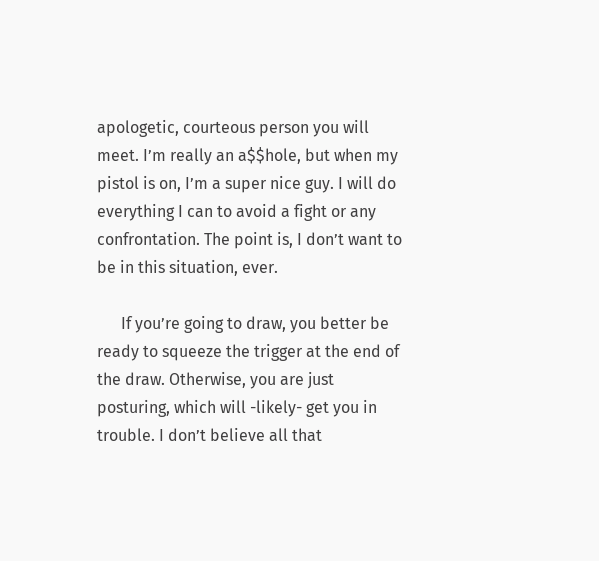apologetic, courteous person you will meet. I’m really an a$$hole, but when my pistol is on, I’m a super nice guy. I will do everything I can to avoid a fight or any confrontation. The point is, I don’t want to be in this situation, ever.

      If you’re going to draw, you better be ready to squeeze the trigger at the end of the draw. Otherwise, you are just posturing, which will -likely- get you in trouble. I don’t believe all that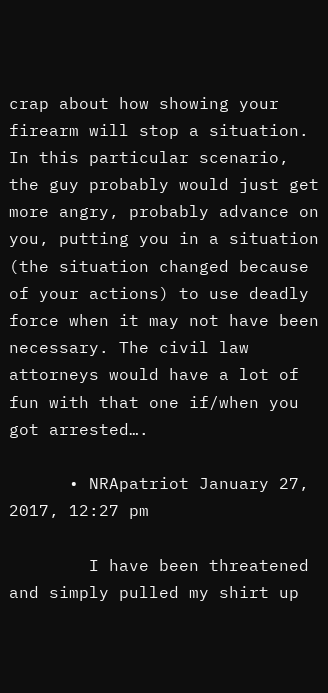crap about how showing your firearm will stop a situation. In this particular scenario, the guy probably would just get more angry, probably advance on you, putting you in a situation (the situation changed because of your actions) to use deadly force when it may not have been necessary. The civil law attorneys would have a lot of fun with that one if/when you got arrested….

      • NRApatriot January 27, 2017, 12:27 pm

        I have been threatened and simply pulled my shirt up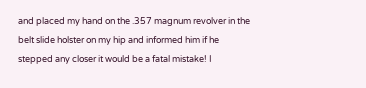and placed my hand on the .357 magnum revolver in the belt slide holster on my hip and informed him if he stepped any closer it would be a fatal mistake! I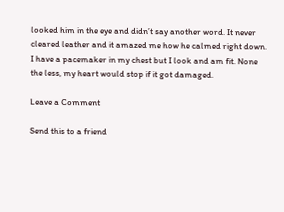looked him in the eye and didn’t say another word. It never cleared leather and it amazed me how he calmed right down. I have a pacemaker in my chest but I look and am fit. None the less, my heart would stop if it got damaged.

Leave a Comment

Send this to a friend